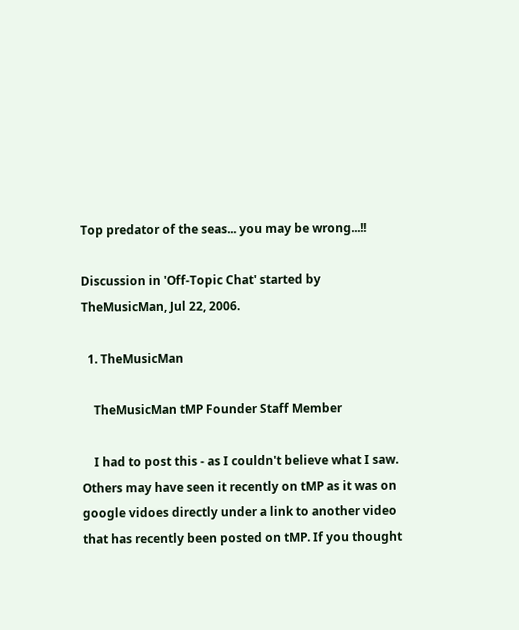Top predator of the seas... you may be wrong...!!

Discussion in 'Off-Topic Chat' started by TheMusicMan, Jul 22, 2006.

  1. TheMusicMan

    TheMusicMan tMP Founder Staff Member

    I had to post this - as I couldn't believe what I saw. Others may have seen it recently on tMP as it was on google vidoes directly under a link to another video that has recently been posted on tMP. If you thought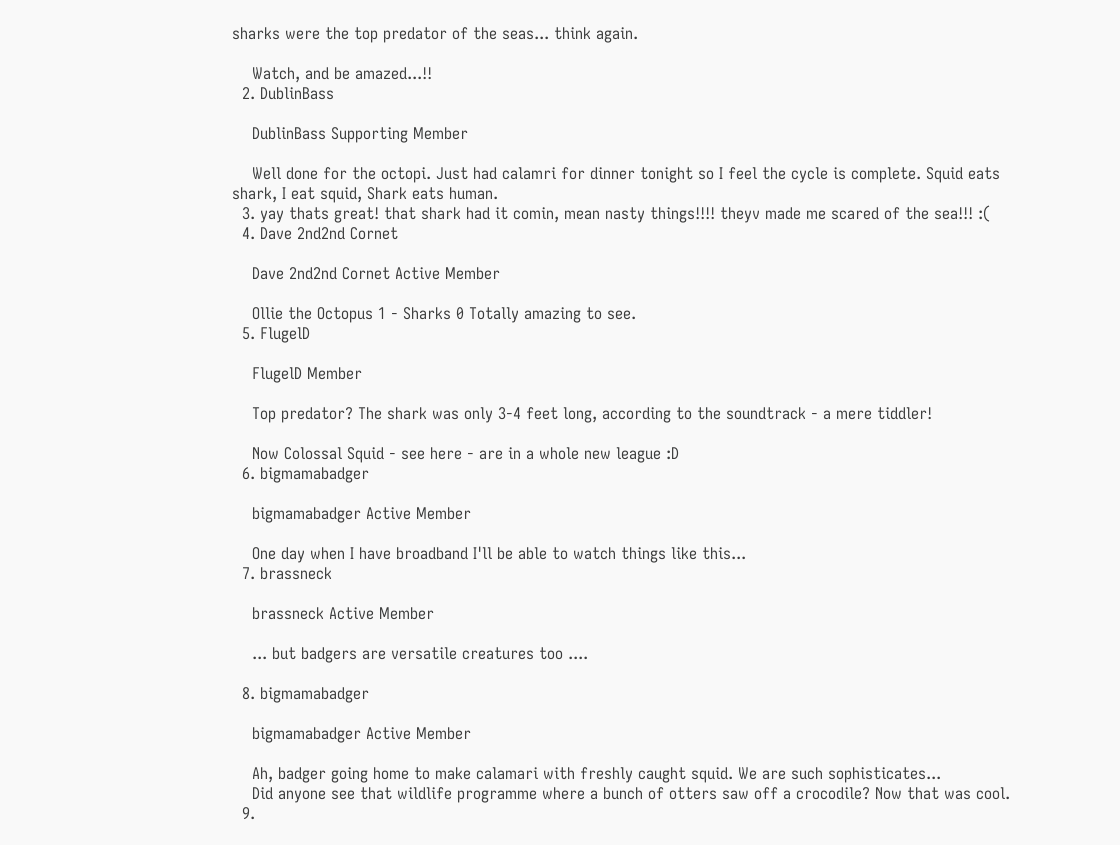sharks were the top predator of the seas... think again.

    Watch, and be amazed...!!
  2. DublinBass

    DublinBass Supporting Member

    Well done for the octopi. Just had calamri for dinner tonight so I feel the cycle is complete. Squid eats shark, I eat squid, Shark eats human.
  3. yay thats great! that shark had it comin, mean nasty things!!!! theyv made me scared of the sea!!! :(
  4. Dave 2nd2nd Cornet

    Dave 2nd2nd Cornet Active Member

    Ollie the Octopus 1 - Sharks 0 Totally amazing to see.
  5. FlugelD

    FlugelD Member

    Top predator? The shark was only 3-4 feet long, according to the soundtrack - a mere tiddler!

    Now Colossal Squid - see here - are in a whole new league :D
  6. bigmamabadger

    bigmamabadger Active Member

    One day when I have broadband I'll be able to watch things like this...
  7. brassneck

    brassneck Active Member

    ... but badgers are versatile creatures too ....

  8. bigmamabadger

    bigmamabadger Active Member

    Ah, badger going home to make calamari with freshly caught squid. We are such sophisticates...
    Did anyone see that wildlife programme where a bunch of otters saw off a crocodile? Now that was cool.
  9.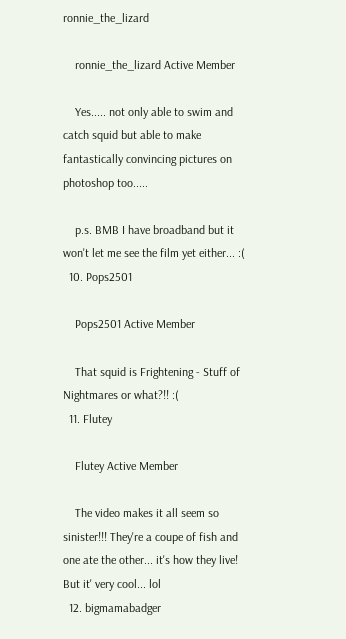ronnie_the_lizard

    ronnie_the_lizard Active Member

    Yes..... not only able to swim and catch squid but able to make fantastically convincing pictures on photoshop too.....

    p.s. BMB I have broadband but it won't let me see the film yet either... :(
  10. Pops2501

    Pops2501 Active Member

    That squid is Frightening - Stuff of Nightmares or what?!! :(
  11. Flutey

    Flutey Active Member

    The video makes it all seem so sinister!!! They're a coupe of fish and one ate the other... it's how they live! But it' very cool... lol
  12. bigmamabadger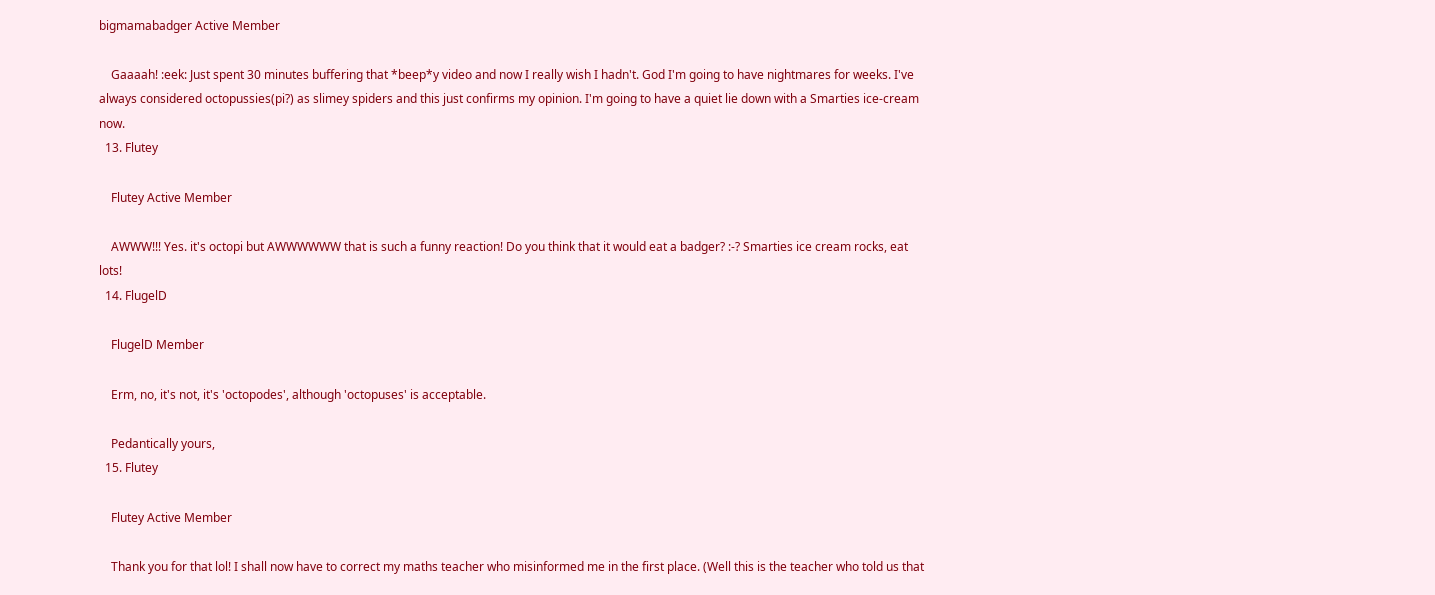bigmamabadger Active Member

    Gaaaah! :eek: Just spent 30 minutes buffering that *beep*y video and now I really wish I hadn't. God I'm going to have nightmares for weeks. I've always considered octopussies(pi?) as slimey spiders and this just confirms my opinion. I'm going to have a quiet lie down with a Smarties ice-cream now.
  13. Flutey

    Flutey Active Member

    AWWW!!! Yes. it's octopi but AWWWWWW that is such a funny reaction! Do you think that it would eat a badger? :-? Smarties ice cream rocks, eat lots!
  14. FlugelD

    FlugelD Member

    Erm, no, it's not, it's 'octopodes', although 'octopuses' is acceptable.

    Pedantically yours,
  15. Flutey

    Flutey Active Member

    Thank you for that lol! I shall now have to correct my maths teacher who misinformed me in the first place. (Well this is the teacher who told us that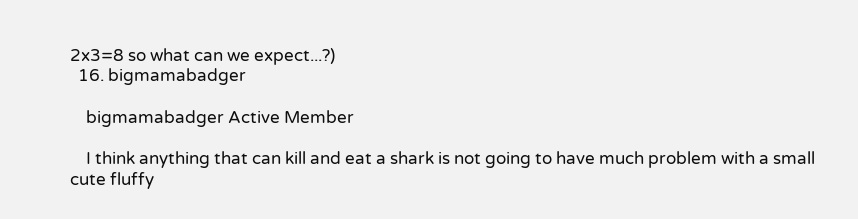2x3=8 so what can we expect...?)
  16. bigmamabadger

    bigmamabadger Active Member

    I think anything that can kill and eat a shark is not going to have much problem with a small cute fluffy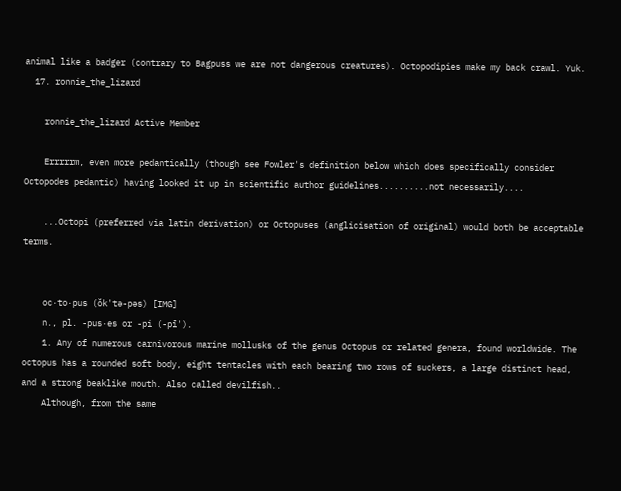animal like a badger (contrary to Bagpuss we are not dangerous creatures). Octopodipies make my back crawl. Yuk.
  17. ronnie_the_lizard

    ronnie_the_lizard Active Member

    Errrrrm, even more pedantically (though see Fowler's definition below which does specifically consider Octopodes pedantic) having looked it up in scientific author guidelines..........not necessarily....

    ...Octopi (preferred via latin derivation) or Octopuses (anglicisation of original) would both be acceptable terms.


    oc·to·pus (ŏk'tə-pəs) [IMG]
    n., pl. -pus·es or -pi (-pī').
    1. Any of numerous carnivorous marine mollusks of the genus Octopus or related genera, found worldwide. The octopus has a rounded soft body, eight tentacles with each bearing two rows of suckers, a large distinct head, and a strong beaklike mouth. Also called devilfish..
    Although, from the same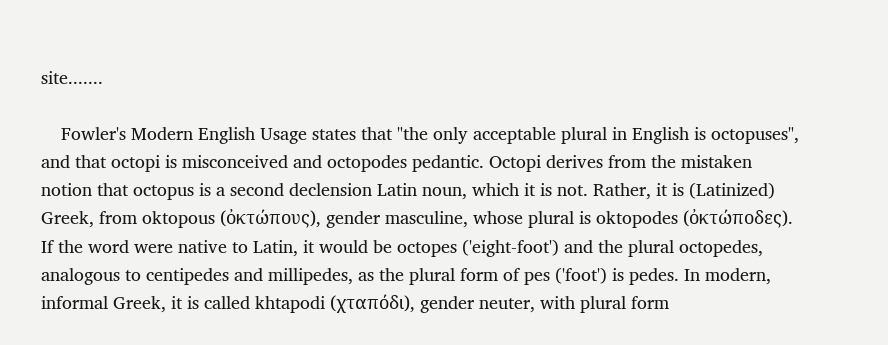site.......

    Fowler's Modern English Usage states that "the only acceptable plural in English is octopuses", and that octopi is misconceived and octopodes pedantic. Octopi derives from the mistaken notion that octopus is a second declension Latin noun, which it is not. Rather, it is (Latinized) Greek, from oktopous (ὀκτώπους), gender masculine, whose plural is oktopodes (ὀκτώποδες). If the word were native to Latin, it would be octopes ('eight-foot') and the plural octopedes, analogous to centipedes and millipedes, as the plural form of pes ('foot') is pedes. In modern, informal Greek, it is called khtapodi (χταπόδι), gender neuter, with plural form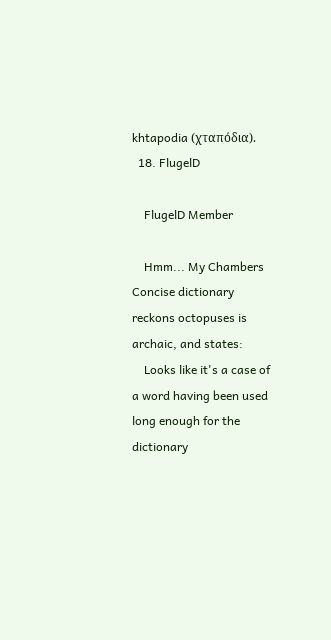khtapodia (χταπόδια).
  18. FlugelD

    FlugelD Member

    Hmm... My Chambers Concise dictionary reckons octopuses is archaic, and states:
    Looks like it's a case of a word having been used long enough for the dictionary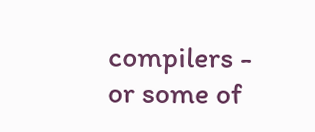compilers - or some of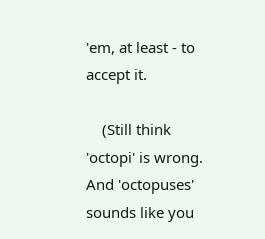'em, at least - to accept it.

    (Still think 'octopi' is wrong. And 'octopuses' sounds like you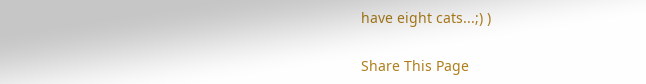have eight cats...;) )

Share This Page